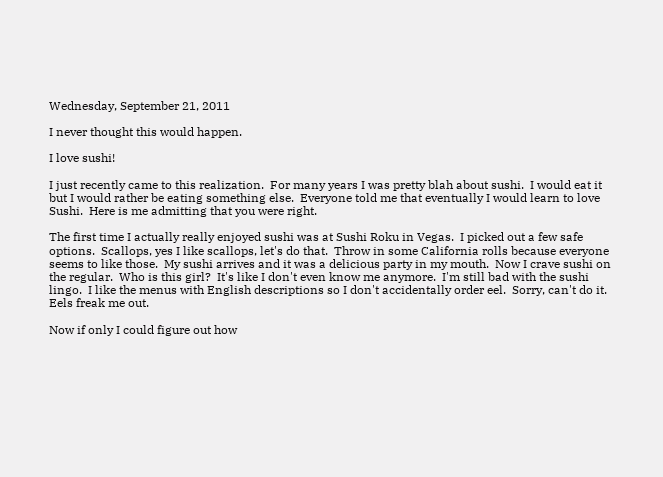Wednesday, September 21, 2011

I never thought this would happen.

I love sushi!

I just recently came to this realization.  For many years I was pretty blah about sushi.  I would eat it but I would rather be eating something else.  Everyone told me that eventually I would learn to love Sushi.  Here is me admitting that you were right.

The first time I actually really enjoyed sushi was at Sushi Roku in Vegas.  I picked out a few safe options.  Scallops, yes I like scallops, let's do that.  Throw in some California rolls because everyone seems to like those.  My sushi arrives and it was a delicious party in my mouth.  Now I crave sushi on the regular.  Who is this girl?  It's like I don't even know me anymore.  I'm still bad with the sushi lingo.  I like the menus with English descriptions so I don't accidentally order eel.  Sorry, can't do it. Eels freak me out.

Now if only I could figure out how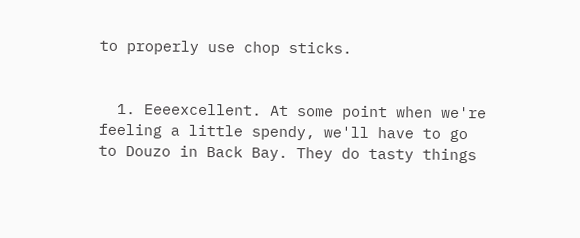to properly use chop sticks.


  1. Eeeexcellent. At some point when we're feeling a little spendy, we'll have to go to Douzo in Back Bay. They do tasty things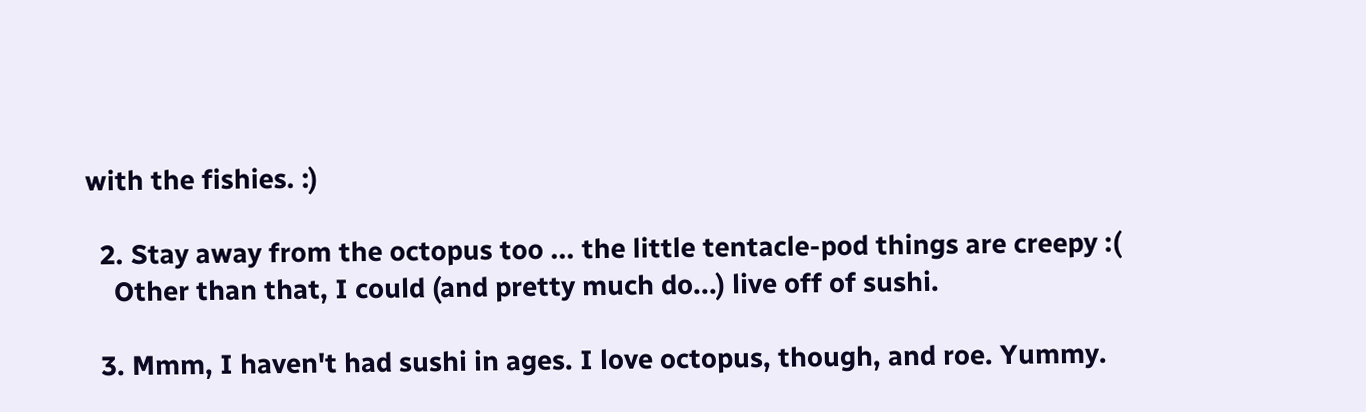with the fishies. :)

  2. Stay away from the octopus too ... the little tentacle-pod things are creepy :(
    Other than that, I could (and pretty much do...) live off of sushi.

  3. Mmm, I haven't had sushi in ages. I love octopus, though, and roe. Yummy.